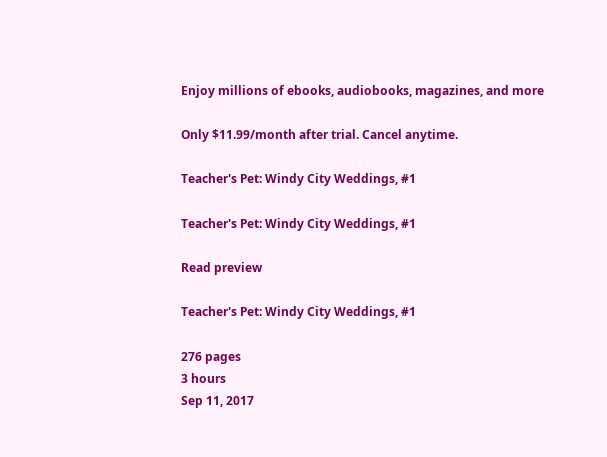Enjoy millions of ebooks, audiobooks, magazines, and more

Only $11.99/month after trial. Cancel anytime.

Teacher's Pet: Windy City Weddings, #1

Teacher's Pet: Windy City Weddings, #1

Read preview

Teacher's Pet: Windy City Weddings, #1

276 pages
3 hours
Sep 11, 2017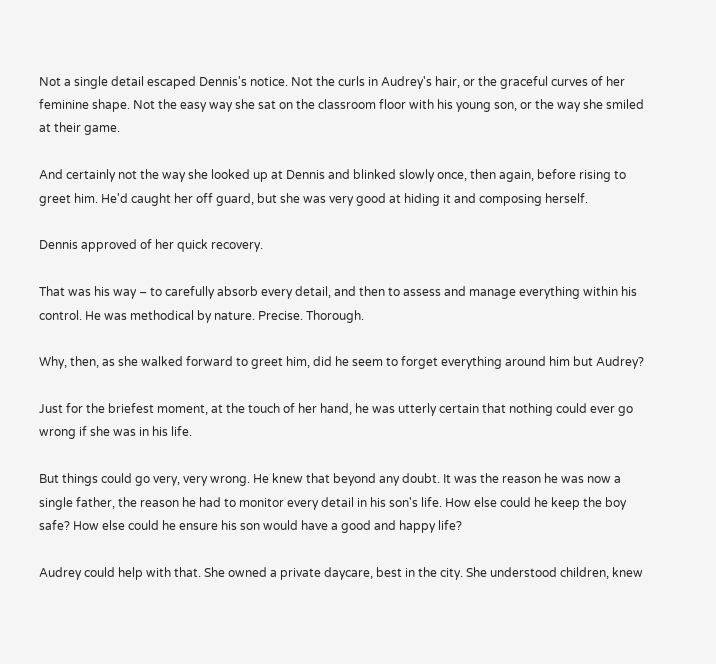Not a single detail escaped Dennis's notice. Not the curls in Audrey's hair, or the graceful curves of her feminine shape. Not the easy way she sat on the classroom floor with his young son, or the way she smiled at their game.

And certainly not the way she looked up at Dennis and blinked slowly once, then again, before rising to greet him. He'd caught her off guard, but she was very good at hiding it and composing herself.

Dennis approved of her quick recovery.

That was his way – to carefully absorb every detail, and then to assess and manage everything within his control. He was methodical by nature. Precise. Thorough.

Why, then, as she walked forward to greet him, did he seem to forget everything around him but Audrey?

Just for the briefest moment, at the touch of her hand, he was utterly certain that nothing could ever go wrong if she was in his life.

But things could go very, very wrong. He knew that beyond any doubt. It was the reason he was now a single father, the reason he had to monitor every detail in his son's life. How else could he keep the boy safe? How else could he ensure his son would have a good and happy life?

Audrey could help with that. She owned a private daycare, best in the city. She understood children, knew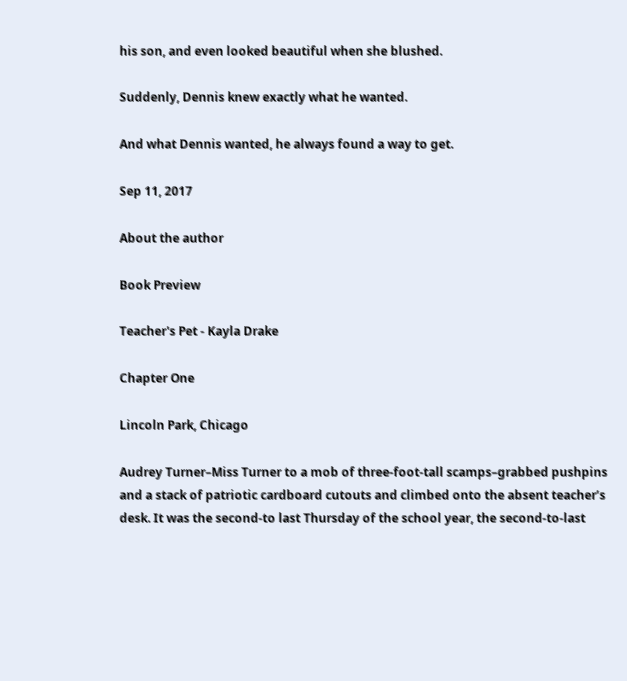his son, and even looked beautiful when she blushed.

Suddenly, Dennis knew exactly what he wanted.

And what Dennis wanted, he always found a way to get.

Sep 11, 2017

About the author

Book Preview

Teacher's Pet - Kayla Drake

Chapter One

Lincoln Park, Chicago

Audrey Turner–Miss Turner to a mob of three-foot-tall scamps–grabbed pushpins and a stack of patriotic cardboard cutouts and climbed onto the absent teacher’s desk. It was the second-to last Thursday of the school year, the second-to-last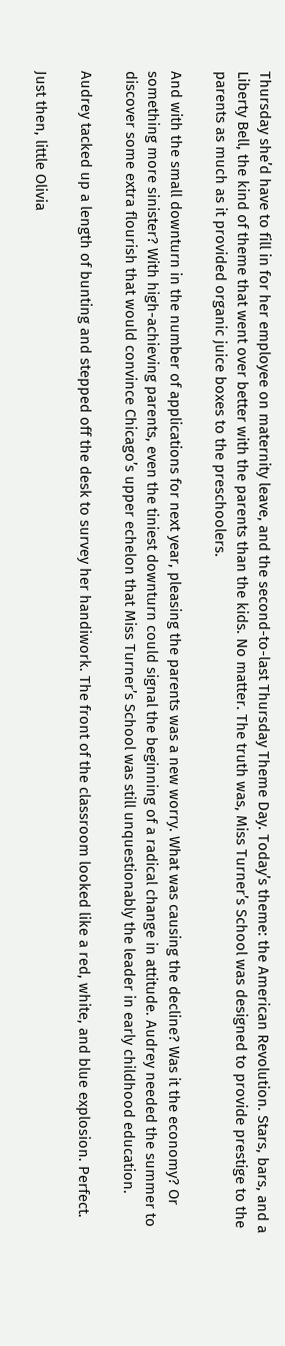Thursday she’d have to fill in for her employee on maternity leave, and the second-to-last Thursday Theme Day. Today’s theme: the American Revolution. Stars, bars, and a Liberty Bell, the kind of theme that went over better with the parents than the kids. No matter. The truth was, Miss Turner’s School was designed to provide prestige to the parents as much as it provided organic juice boxes to the preschoolers.

And with the small downturn in the number of applications for next year, pleasing the parents was a new worry. What was causing the decline? Was it the economy? Or something more sinister? With high-achieving parents, even the tiniest downturn could signal the beginning of a radical change in attitude. Audrey needed the summer to discover some extra flourish that would convince Chicago’s upper echelon that Miss Turner’s School was still unquestionably the leader in early childhood education.

Audrey tacked up a length of bunting and stepped off the desk to survey her handiwork. The front of the classroom looked like a red, white, and blue explosion. Perfect.

Just then, little Olivia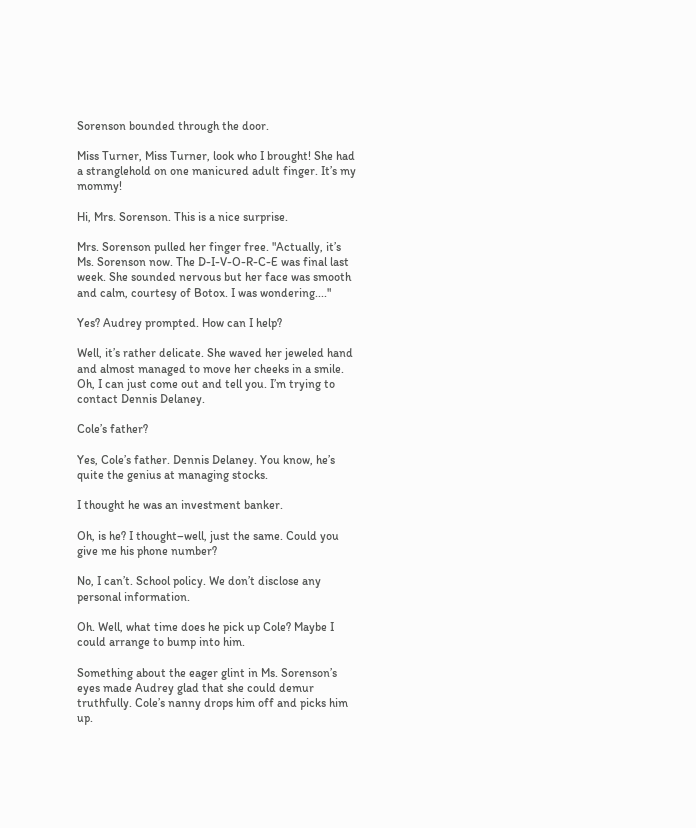Sorenson bounded through the door.

Miss Turner, Miss Turner, look who I brought! She had a stranglehold on one manicured adult finger. It’s my mommy!

Hi, Mrs. Sorenson. This is a nice surprise.

Mrs. Sorenson pulled her finger free. "Actually, it’s Ms. Sorenson now. The D-I-V-O-R-C-E was final last week. She sounded nervous but her face was smooth and calm, courtesy of Botox. I was wondering...."

Yes? Audrey prompted. How can I help?

Well, it’s rather delicate. She waved her jeweled hand and almost managed to move her cheeks in a smile. Oh, I can just come out and tell you. I’m trying to contact Dennis Delaney.

Cole’s father?

Yes, Cole’s father. Dennis Delaney. You know, he’s quite the genius at managing stocks.

I thought he was an investment banker.

Oh, is he? I thought–well, just the same. Could you give me his phone number?

No, I can’t. School policy. We don’t disclose any personal information.

Oh. Well, what time does he pick up Cole? Maybe I could arrange to bump into him.

Something about the eager glint in Ms. Sorenson’s eyes made Audrey glad that she could demur truthfully. Cole’s nanny drops him off and picks him up.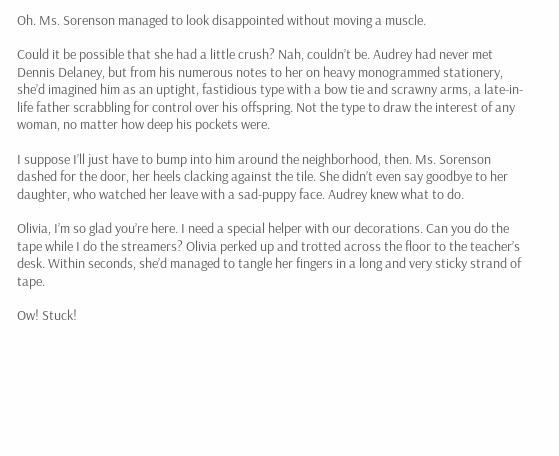Oh. Ms. Sorenson managed to look disappointed without moving a muscle.

Could it be possible that she had a little crush? Nah, couldn’t be. Audrey had never met Dennis Delaney, but from his numerous notes to her on heavy monogrammed stationery, she’d imagined him as an uptight, fastidious type with a bow tie and scrawny arms, a late-in-life father scrabbling for control over his offspring. Not the type to draw the interest of any woman, no matter how deep his pockets were.

I suppose I’ll just have to bump into him around the neighborhood, then. Ms. Sorenson dashed for the door, her heels clacking against the tile. She didn’t even say goodbye to her daughter, who watched her leave with a sad-puppy face. Audrey knew what to do.

Olivia, I’m so glad you’re here. I need a special helper with our decorations. Can you do the tape while I do the streamers? Olivia perked up and trotted across the floor to the teacher’s desk. Within seconds, she’d managed to tangle her fingers in a long and very sticky strand of tape.

Ow! Stuck!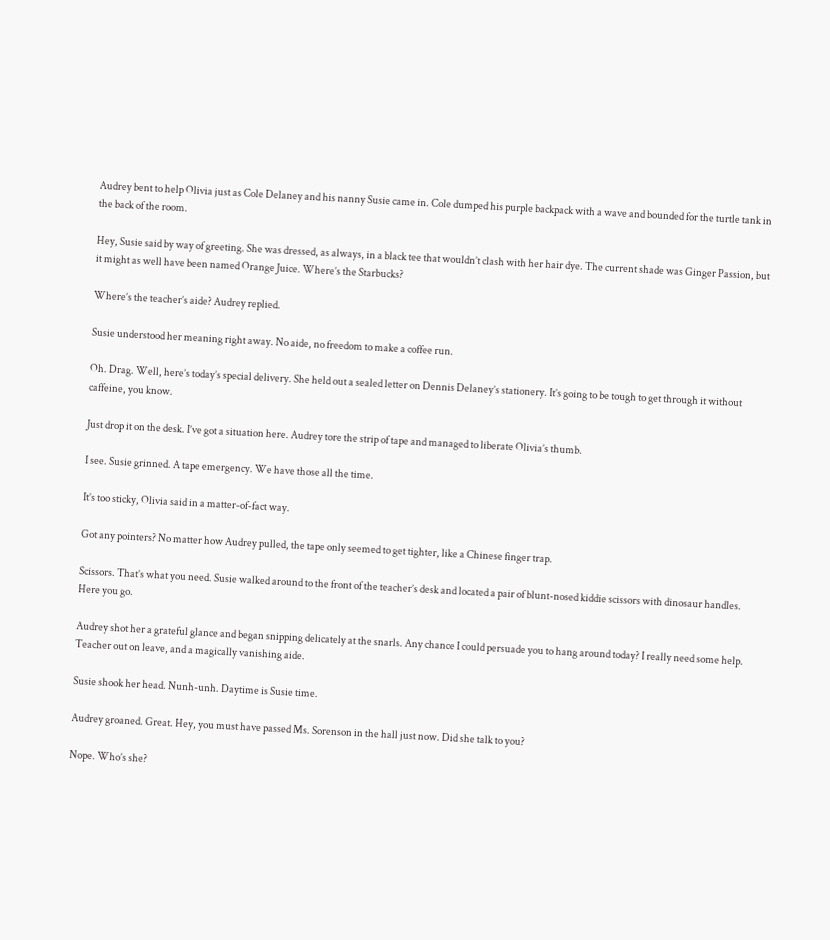Audrey bent to help Olivia just as Cole Delaney and his nanny Susie came in. Cole dumped his purple backpack with a wave and bounded for the turtle tank in the back of the room.

Hey, Susie said by way of greeting. She was dressed, as always, in a black tee that wouldn’t clash with her hair dye. The current shade was Ginger Passion, but it might as well have been named Orange Juice. Where’s the Starbucks?

Where’s the teacher’s aide? Audrey replied.

Susie understood her meaning right away. No aide, no freedom to make a coffee run.

Oh. Drag. Well, here’s today’s special delivery. She held out a sealed letter on Dennis Delaney’s stationery. It’s going to be tough to get through it without caffeine, you know.

Just drop it on the desk. I’ve got a situation here. Audrey tore the strip of tape and managed to liberate Olivia’s thumb.

I see. Susie grinned. A tape emergency. We have those all the time.

It’s too sticky, Olivia said in a matter-of-fact way.

Got any pointers? No matter how Audrey pulled, the tape only seemed to get tighter, like a Chinese finger trap.

Scissors. That’s what you need. Susie walked around to the front of the teacher’s desk and located a pair of blunt-nosed kiddie scissors with dinosaur handles. Here you go.

Audrey shot her a grateful glance and began snipping delicately at the snarls. Any chance I could persuade you to hang around today? I really need some help. Teacher out on leave, and a magically vanishing aide.

Susie shook her head. Nunh-unh. Daytime is Susie time.

Audrey groaned. Great. Hey, you must have passed Ms. Sorenson in the hall just now. Did she talk to you?

Nope. Who’s she?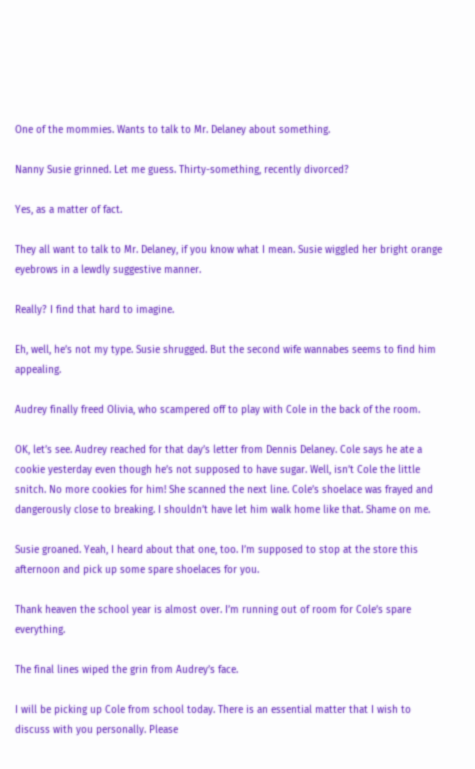One of the mommies. Wants to talk to Mr. Delaney about something.

Nanny Susie grinned. Let me guess. Thirty-something, recently divorced?

Yes, as a matter of fact.

They all want to talk to Mr. Delaney, if you know what I mean. Susie wiggled her bright orange eyebrows in a lewdly suggestive manner.

Really? I find that hard to imagine.

Eh, well, he’s not my type. Susie shrugged. But the second wife wannabes seems to find him appealing.

Audrey finally freed Olivia, who scampered off to play with Cole in the back of the room.

OK, let’s see. Audrey reached for that day’s letter from Dennis Delaney. Cole says he ate a cookie yesterday even though he’s not supposed to have sugar. Well, isn’t Cole the little snitch. No more cookies for him! She scanned the next line. Cole’s shoelace was frayed and dangerously close to breaking. I shouldn’t have let him walk home like that. Shame on me.

Susie groaned. Yeah, I heard about that one, too. I’m supposed to stop at the store this afternoon and pick up some spare shoelaces for you.

Thank heaven the school year is almost over. I’m running out of room for Cole’s spare everything.

The final lines wiped the grin from Audrey’s face.

I will be picking up Cole from school today. There is an essential matter that I wish to discuss with you personally. Please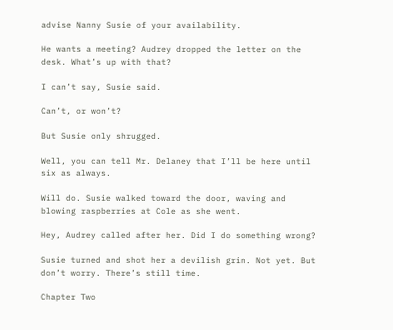advise Nanny Susie of your availability.

He wants a meeting? Audrey dropped the letter on the desk. What’s up with that?

I can’t say, Susie said.

Can’t, or won’t?

But Susie only shrugged.

Well, you can tell Mr. Delaney that I’ll be here until six as always.

Will do. Susie walked toward the door, waving and blowing raspberries at Cole as she went.

Hey, Audrey called after her. Did I do something wrong?

Susie turned and shot her a devilish grin. Not yet. But don’t worry. There’s still time.

Chapter Two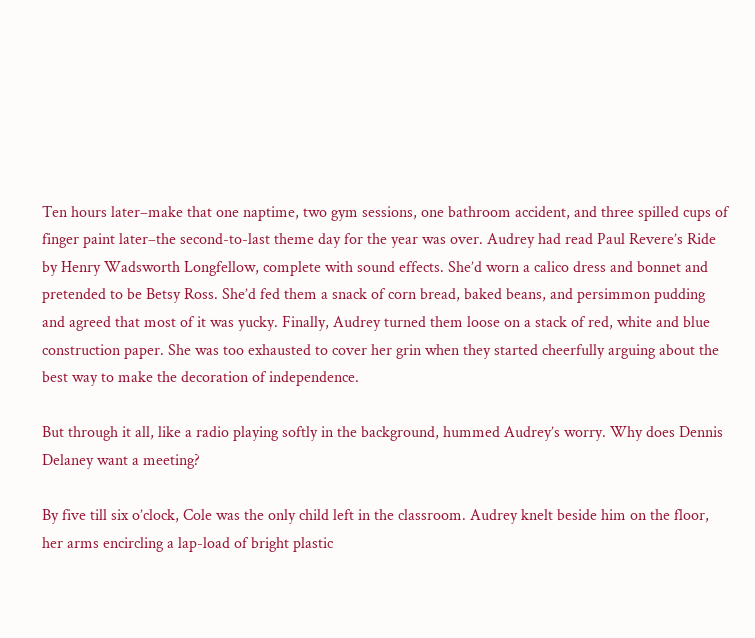Ten hours later–make that one naptime, two gym sessions, one bathroom accident, and three spilled cups of finger paint later–the second-to-last theme day for the year was over. Audrey had read Paul Revere’s Ride by Henry Wadsworth Longfellow, complete with sound effects. She’d worn a calico dress and bonnet and pretended to be Betsy Ross. She’d fed them a snack of corn bread, baked beans, and persimmon pudding and agreed that most of it was yucky. Finally, Audrey turned them loose on a stack of red, white and blue construction paper. She was too exhausted to cover her grin when they started cheerfully arguing about the best way to make the decoration of independence.

But through it all, like a radio playing softly in the background, hummed Audrey’s worry. Why does Dennis Delaney want a meeting?

By five till six o’clock, Cole was the only child left in the classroom. Audrey knelt beside him on the floor, her arms encircling a lap-load of bright plastic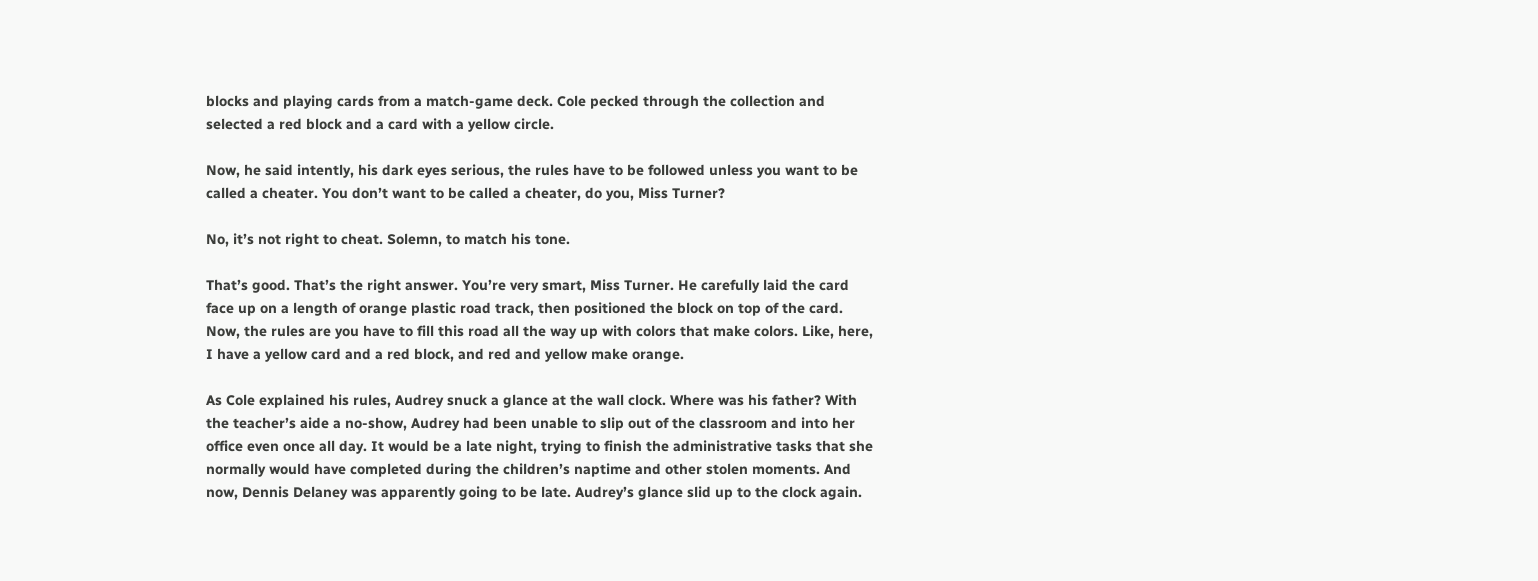blocks and playing cards from a match-game deck. Cole pecked through the collection and selected a red block and a card with a yellow circle.

Now, he said intently, his dark eyes serious, the rules have to be followed unless you want to be called a cheater. You don’t want to be called a cheater, do you, Miss Turner?

No, it’s not right to cheat. Solemn, to match his tone.

That’s good. That’s the right answer. You’re very smart, Miss Turner. He carefully laid the card face up on a length of orange plastic road track, then positioned the block on top of the card. Now, the rules are you have to fill this road all the way up with colors that make colors. Like, here, I have a yellow card and a red block, and red and yellow make orange.

As Cole explained his rules, Audrey snuck a glance at the wall clock. Where was his father? With the teacher’s aide a no-show, Audrey had been unable to slip out of the classroom and into her office even once all day. It would be a late night, trying to finish the administrative tasks that she normally would have completed during the children’s naptime and other stolen moments. And now, Dennis Delaney was apparently going to be late. Audrey’s glance slid up to the clock again.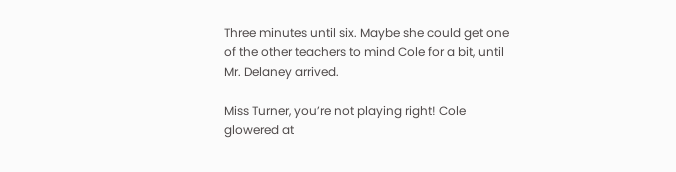Three minutes until six. Maybe she could get one of the other teachers to mind Cole for a bit, until Mr. Delaney arrived.

Miss Turner, you’re not playing right! Cole glowered at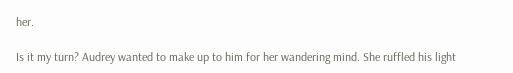her.

Is it my turn? Audrey wanted to make up to him for her wandering mind. She ruffled his light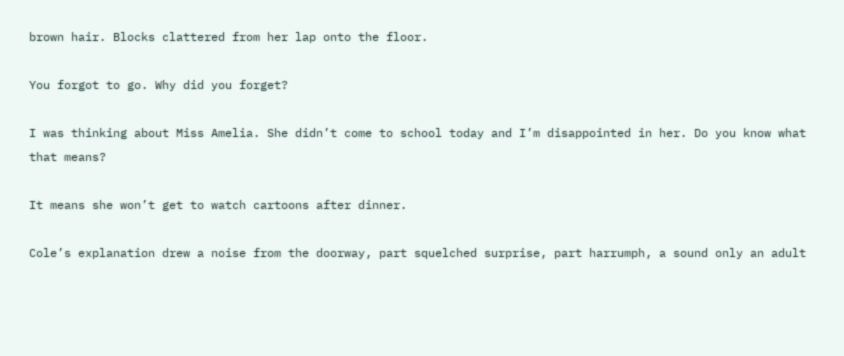brown hair. Blocks clattered from her lap onto the floor.

You forgot to go. Why did you forget?

I was thinking about Miss Amelia. She didn’t come to school today and I’m disappointed in her. Do you know what that means?

It means she won’t get to watch cartoons after dinner.

Cole’s explanation drew a noise from the doorway, part squelched surprise, part harrumph, a sound only an adult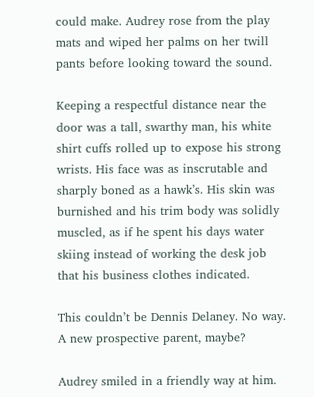could make. Audrey rose from the play mats and wiped her palms on her twill pants before looking toward the sound.

Keeping a respectful distance near the door was a tall, swarthy man, his white shirt cuffs rolled up to expose his strong wrists. His face was as inscrutable and sharply boned as a hawk’s. His skin was burnished and his trim body was solidly muscled, as if he spent his days water skiing instead of working the desk job that his business clothes indicated.

This couldn’t be Dennis Delaney. No way. A new prospective parent, maybe?

Audrey smiled in a friendly way at him.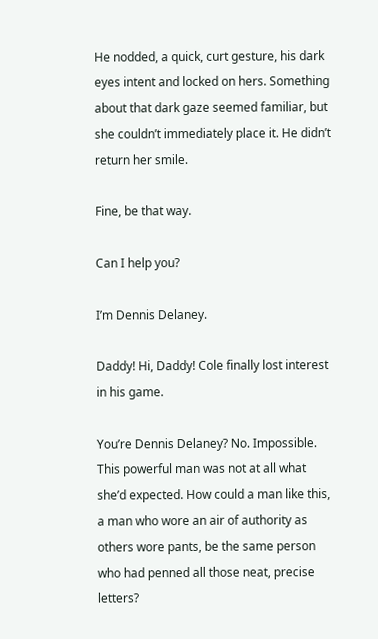He nodded, a quick, curt gesture, his dark eyes intent and locked on hers. Something about that dark gaze seemed familiar, but she couldn’t immediately place it. He didn’t return her smile.

Fine, be that way.

Can I help you?

I’m Dennis Delaney.

Daddy! Hi, Daddy! Cole finally lost interest in his game.

You’re Dennis Delaney? No. Impossible. This powerful man was not at all what she’d expected. How could a man like this, a man who wore an air of authority as others wore pants, be the same person who had penned all those neat, precise letters?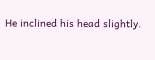He inclined his head slightly.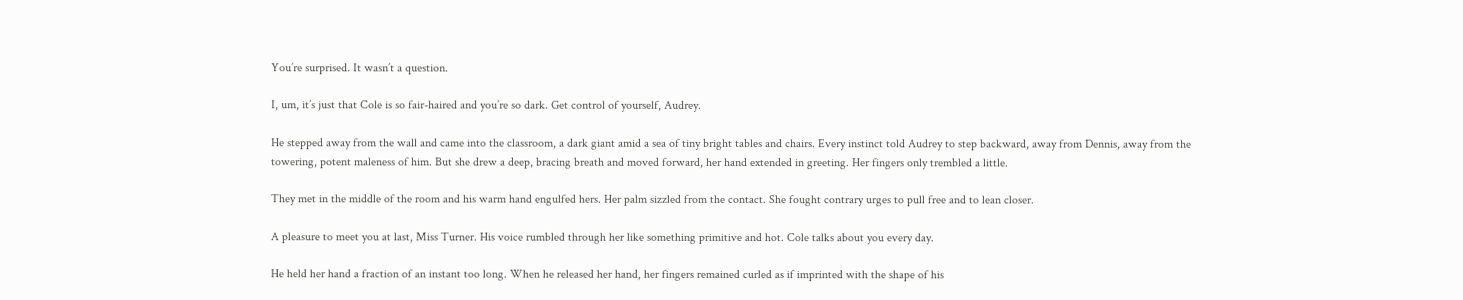You’re surprised. It wasn’t a question.

I, um, it’s just that Cole is so fair-haired and you’re so dark. Get control of yourself, Audrey.

He stepped away from the wall and came into the classroom, a dark giant amid a sea of tiny bright tables and chairs. Every instinct told Audrey to step backward, away from Dennis, away from the towering, potent maleness of him. But she drew a deep, bracing breath and moved forward, her hand extended in greeting. Her fingers only trembled a little.

They met in the middle of the room and his warm hand engulfed hers. Her palm sizzled from the contact. She fought contrary urges to pull free and to lean closer.

A pleasure to meet you at last, Miss Turner. His voice rumbled through her like something primitive and hot. Cole talks about you every day.

He held her hand a fraction of an instant too long. When he released her hand, her fingers remained curled as if imprinted with the shape of his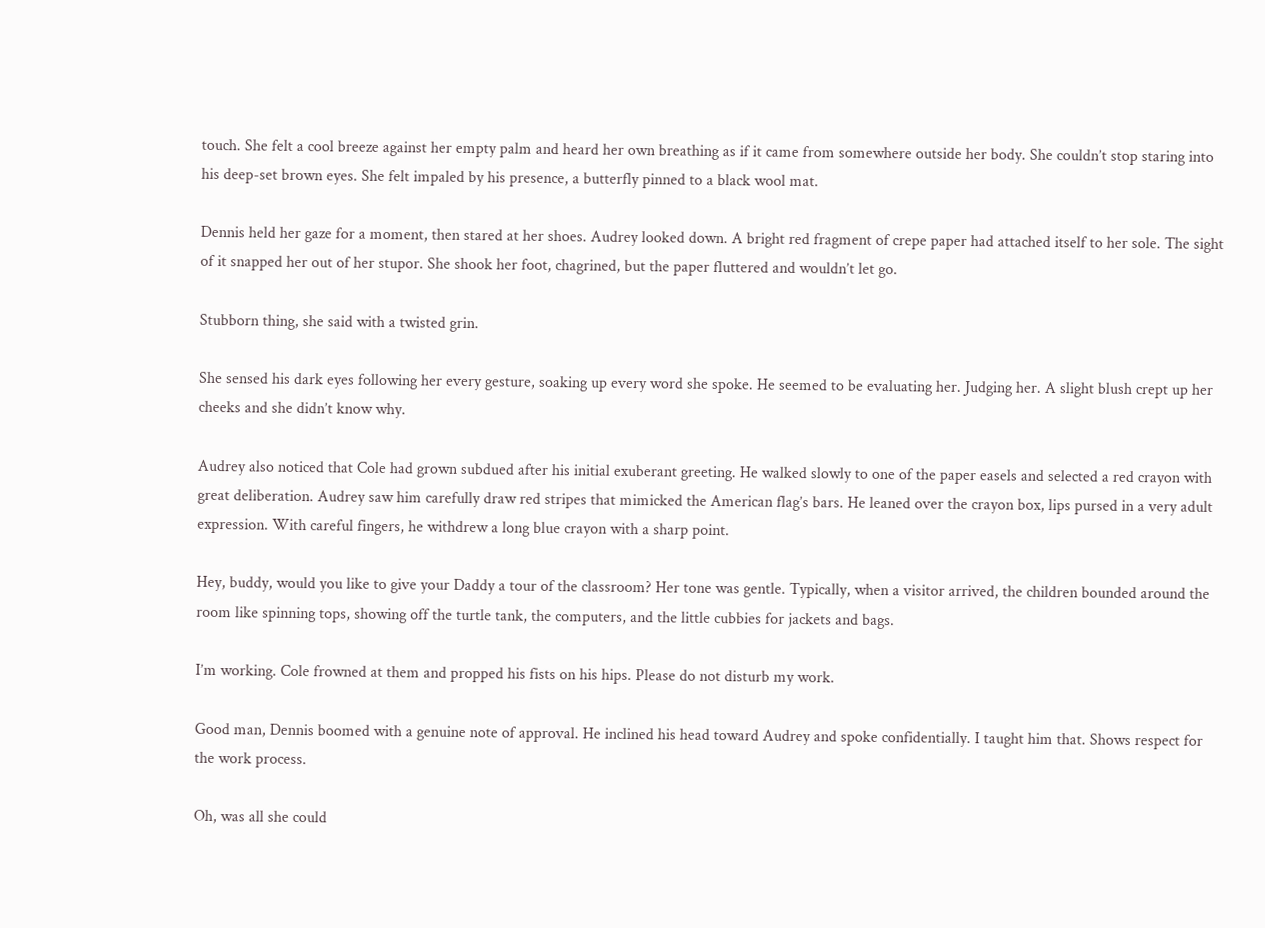touch. She felt a cool breeze against her empty palm and heard her own breathing as if it came from somewhere outside her body. She couldn’t stop staring into his deep-set brown eyes. She felt impaled by his presence, a butterfly pinned to a black wool mat.

Dennis held her gaze for a moment, then stared at her shoes. Audrey looked down. A bright red fragment of crepe paper had attached itself to her sole. The sight of it snapped her out of her stupor. She shook her foot, chagrined, but the paper fluttered and wouldn’t let go.

Stubborn thing, she said with a twisted grin.

She sensed his dark eyes following her every gesture, soaking up every word she spoke. He seemed to be evaluating her. Judging her. A slight blush crept up her cheeks and she didn’t know why.

Audrey also noticed that Cole had grown subdued after his initial exuberant greeting. He walked slowly to one of the paper easels and selected a red crayon with great deliberation. Audrey saw him carefully draw red stripes that mimicked the American flag’s bars. He leaned over the crayon box, lips pursed in a very adult expression. With careful fingers, he withdrew a long blue crayon with a sharp point.

Hey, buddy, would you like to give your Daddy a tour of the classroom? Her tone was gentle. Typically, when a visitor arrived, the children bounded around the room like spinning tops, showing off the turtle tank, the computers, and the little cubbies for jackets and bags.

I’m working. Cole frowned at them and propped his fists on his hips. Please do not disturb my work.

Good man, Dennis boomed with a genuine note of approval. He inclined his head toward Audrey and spoke confidentially. I taught him that. Shows respect for the work process.

Oh, was all she could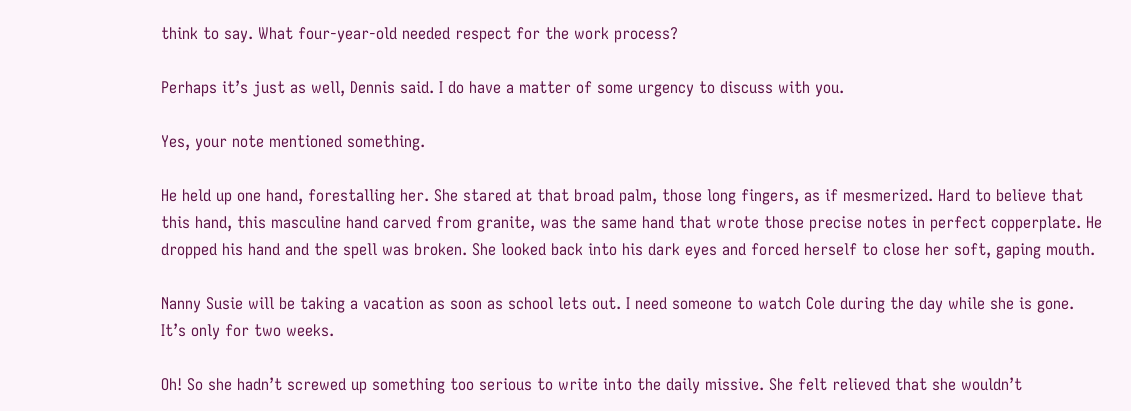think to say. What four-year-old needed respect for the work process?

Perhaps it’s just as well, Dennis said. I do have a matter of some urgency to discuss with you.

Yes, your note mentioned something.

He held up one hand, forestalling her. She stared at that broad palm, those long fingers, as if mesmerized. Hard to believe that this hand, this masculine hand carved from granite, was the same hand that wrote those precise notes in perfect copperplate. He dropped his hand and the spell was broken. She looked back into his dark eyes and forced herself to close her soft, gaping mouth.

Nanny Susie will be taking a vacation as soon as school lets out. I need someone to watch Cole during the day while she is gone. It’s only for two weeks.

Oh! So she hadn’t screwed up something too serious to write into the daily missive. She felt relieved that she wouldn’t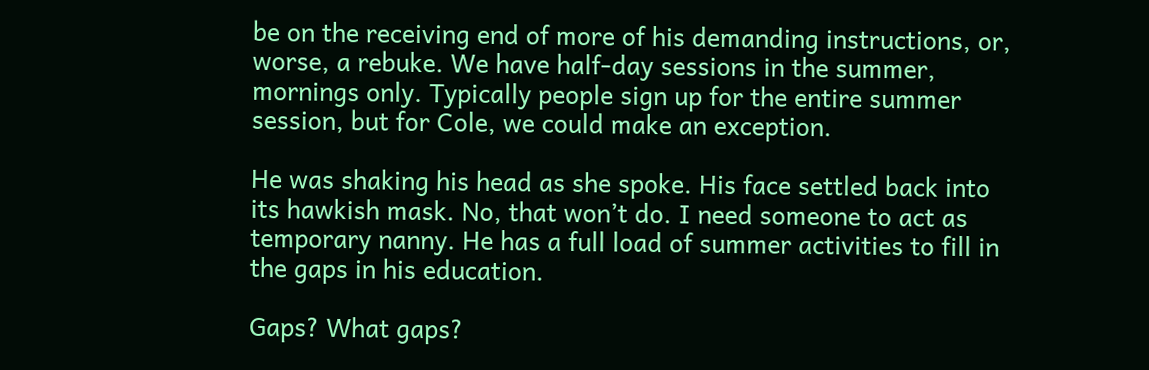be on the receiving end of more of his demanding instructions, or, worse, a rebuke. We have half-day sessions in the summer, mornings only. Typically people sign up for the entire summer session, but for Cole, we could make an exception.

He was shaking his head as she spoke. His face settled back into its hawkish mask. No, that won’t do. I need someone to act as temporary nanny. He has a full load of summer activities to fill in the gaps in his education.

Gaps? What gaps?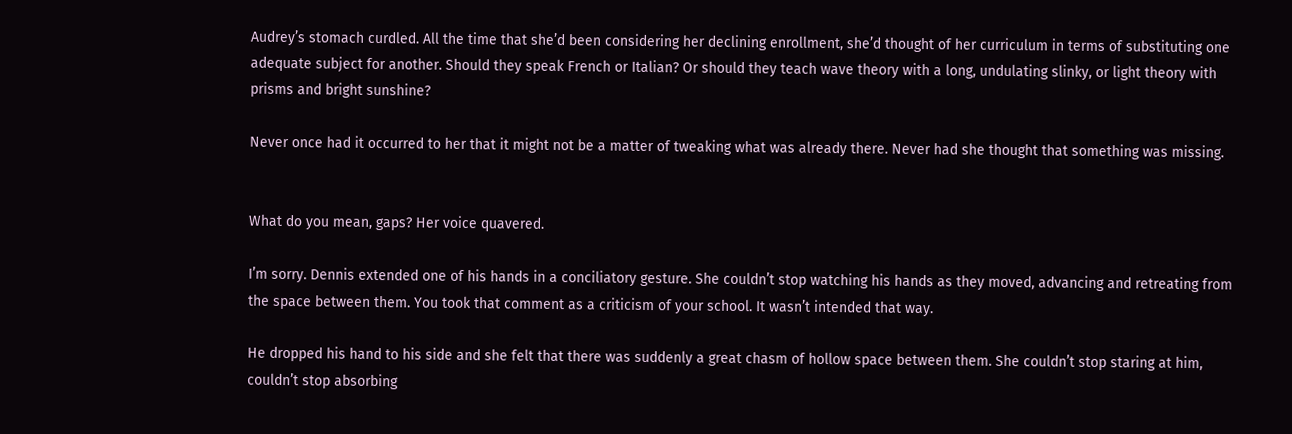Audrey’s stomach curdled. All the time that she’d been considering her declining enrollment, she’d thought of her curriculum in terms of substituting one adequate subject for another. Should they speak French or Italian? Or should they teach wave theory with a long, undulating slinky, or light theory with prisms and bright sunshine?

Never once had it occurred to her that it might not be a matter of tweaking what was already there. Never had she thought that something was missing.


What do you mean, gaps? Her voice quavered.

I’m sorry. Dennis extended one of his hands in a conciliatory gesture. She couldn’t stop watching his hands as they moved, advancing and retreating from the space between them. You took that comment as a criticism of your school. It wasn’t intended that way.

He dropped his hand to his side and she felt that there was suddenly a great chasm of hollow space between them. She couldn’t stop staring at him, couldn’t stop absorbing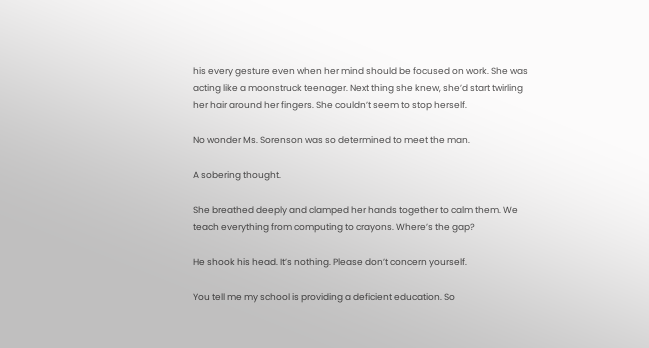his every gesture even when her mind should be focused on work. She was acting like a moonstruck teenager. Next thing she knew, she’d start twirling her hair around her fingers. She couldn’t seem to stop herself.

No wonder Ms. Sorenson was so determined to meet the man.

A sobering thought.

She breathed deeply and clamped her hands together to calm them. We teach everything from computing to crayons. Where’s the gap?

He shook his head. It’s nothing. Please don’t concern yourself.

You tell me my school is providing a deficient education. So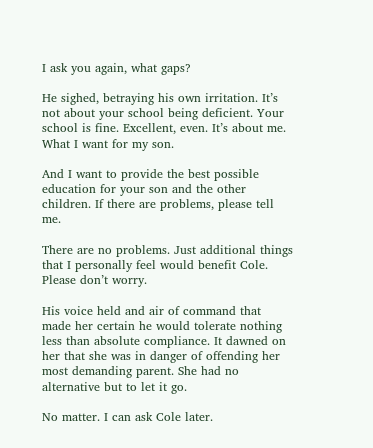I ask you again, what gaps?

He sighed, betraying his own irritation. It’s not about your school being deficient. Your school is fine. Excellent, even. It’s about me. What I want for my son.

And I want to provide the best possible education for your son and the other children. If there are problems, please tell me.

There are no problems. Just additional things that I personally feel would benefit Cole. Please don’t worry.

His voice held and air of command that made her certain he would tolerate nothing less than absolute compliance. It dawned on her that she was in danger of offending her most demanding parent. She had no alternative but to let it go.

No matter. I can ask Cole later.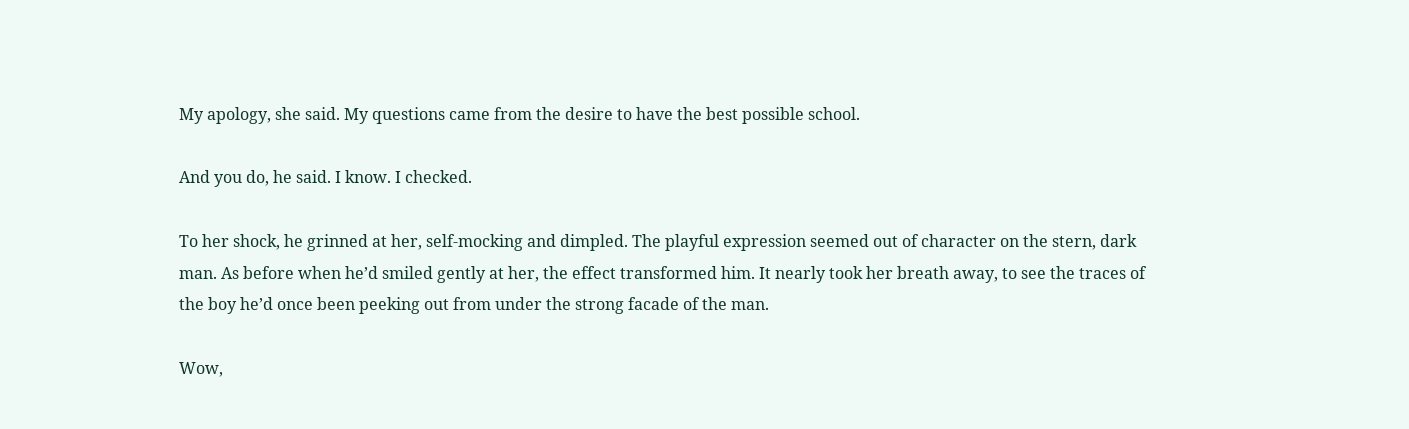My apology, she said. My questions came from the desire to have the best possible school.

And you do, he said. I know. I checked.

To her shock, he grinned at her, self-mocking and dimpled. The playful expression seemed out of character on the stern, dark man. As before when he’d smiled gently at her, the effect transformed him. It nearly took her breath away, to see the traces of the boy he’d once been peeking out from under the strong facade of the man.

Wow,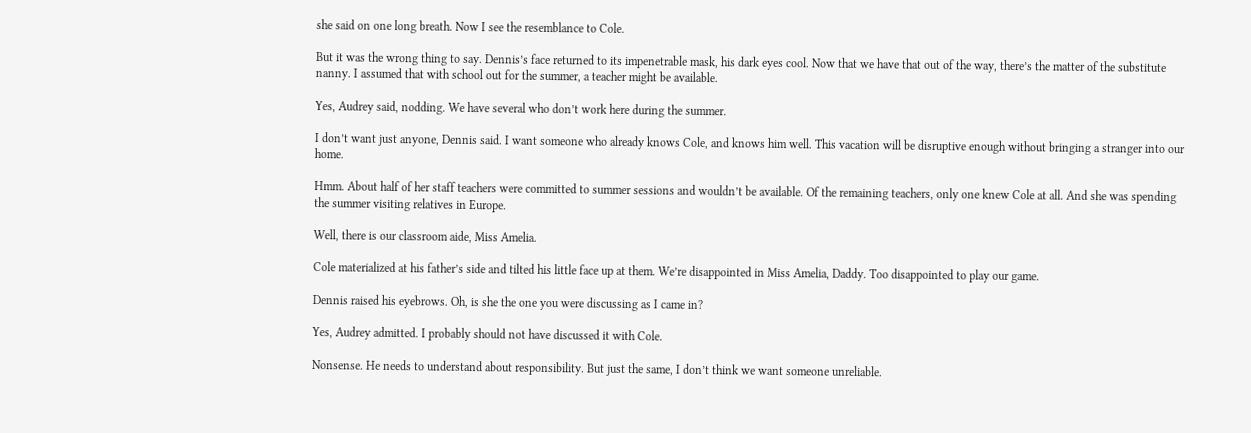she said on one long breath. Now I see the resemblance to Cole.

But it was the wrong thing to say. Dennis’s face returned to its impenetrable mask, his dark eyes cool. Now that we have that out of the way, there’s the matter of the substitute nanny. I assumed that with school out for the summer, a teacher might be available.

Yes, Audrey said, nodding. We have several who don’t work here during the summer.

I don’t want just anyone, Dennis said. I want someone who already knows Cole, and knows him well. This vacation will be disruptive enough without bringing a stranger into our home.

Hmm. About half of her staff teachers were committed to summer sessions and wouldn’t be available. Of the remaining teachers, only one knew Cole at all. And she was spending the summer visiting relatives in Europe.

Well, there is our classroom aide, Miss Amelia.

Cole materialized at his father’s side and tilted his little face up at them. We’re disappointed in Miss Amelia, Daddy. Too disappointed to play our game.

Dennis raised his eyebrows. Oh, is she the one you were discussing as I came in?

Yes, Audrey admitted. I probably should not have discussed it with Cole.

Nonsense. He needs to understand about responsibility. But just the same, I don’t think we want someone unreliable.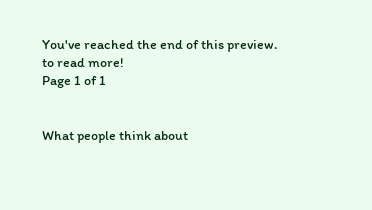You've reached the end of this preview. to read more!
Page 1 of 1


What people think about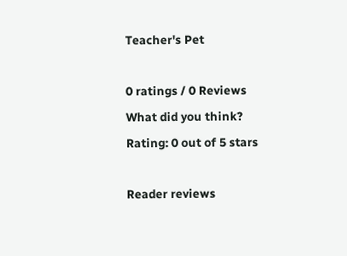Teacher's Pet

0 ratings / 0 Reviews
What did you think?
Rating: 0 out of 5 stars

Reader reviews